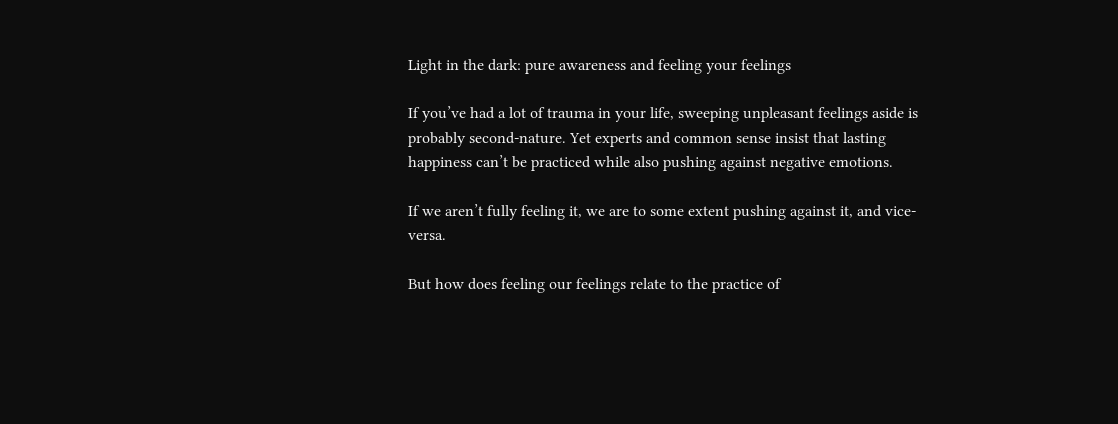Light in the dark: pure awareness and feeling your feelings

If you’ve had a lot of trauma in your life, sweeping unpleasant feelings aside is probably second-nature. Yet experts and common sense insist that lasting happiness can’t be practiced while also pushing against negative emotions.

If we aren’t fully feeling it, we are to some extent pushing against it, and vice-versa.

But how does feeling our feelings relate to the practice of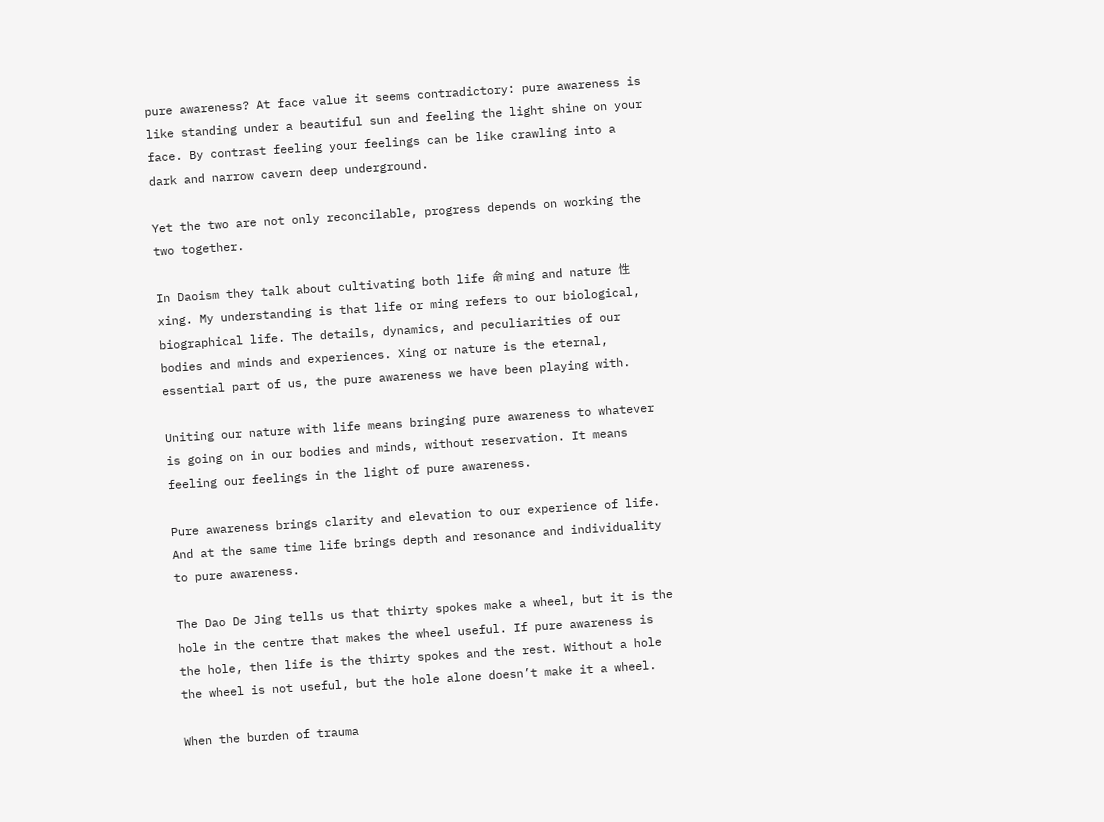pure awareness? At face value it seems contradictory: pure awareness is like standing under a beautiful sun and feeling the light shine on your face. By contrast feeling your feelings can be like crawling into a dark and narrow cavern deep underground.

Yet the two are not only reconcilable, progress depends on working the two together.

In Daoism they talk about cultivating both life 命 ming and nature 性 xing. My understanding is that life or ming refers to our biological, biographical life. The details, dynamics, and peculiarities of our bodies and minds and experiences. Xing or nature is the eternal, essential part of us, the pure awareness we have been playing with.

Uniting our nature with life means bringing pure awareness to whatever is going on in our bodies and minds, without reservation. It means feeling our feelings in the light of pure awareness.

Pure awareness brings clarity and elevation to our experience of life. And at the same time life brings depth and resonance and individuality to pure awareness.

The Dao De Jing tells us that thirty spokes make a wheel, but it is the hole in the centre that makes the wheel useful. If pure awareness is the hole, then life is the thirty spokes and the rest. Without a hole the wheel is not useful, but the hole alone doesn’t make it a wheel.

When the burden of trauma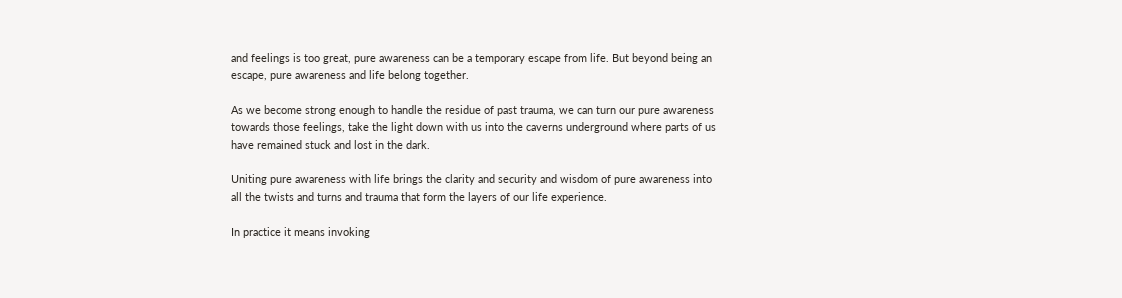and feelings is too great, pure awareness can be a temporary escape from life. But beyond being an escape, pure awareness and life belong together.

As we become strong enough to handle the residue of past trauma, we can turn our pure awareness towards those feelings, take the light down with us into the caverns underground where parts of us have remained stuck and lost in the dark.

Uniting pure awareness with life brings the clarity and security and wisdom of pure awareness into all the twists and turns and trauma that form the layers of our life experience.

In practice it means invoking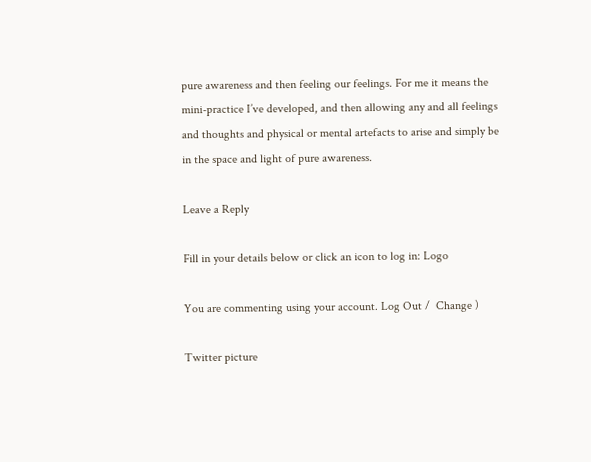pure awareness and then feeling our feelings. For me it means the mini-practice I’ve developed, and then allowing any and all feelings and thoughts and physical or mental artefacts to arise and simply be in the space and light of pure awareness.

Leave a Reply

Fill in your details below or click an icon to log in: Logo

You are commenting using your account. Log Out /  Change )

Twitter picture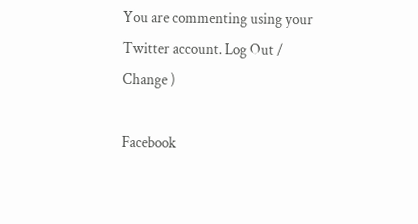You are commenting using your Twitter account. Log Out /  Change )

Facebook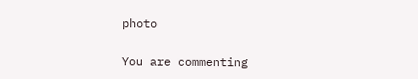photo

You are commenting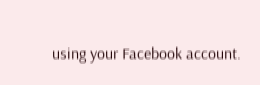using your Facebook account.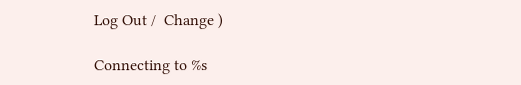Log Out /  Change )

Connecting to %s